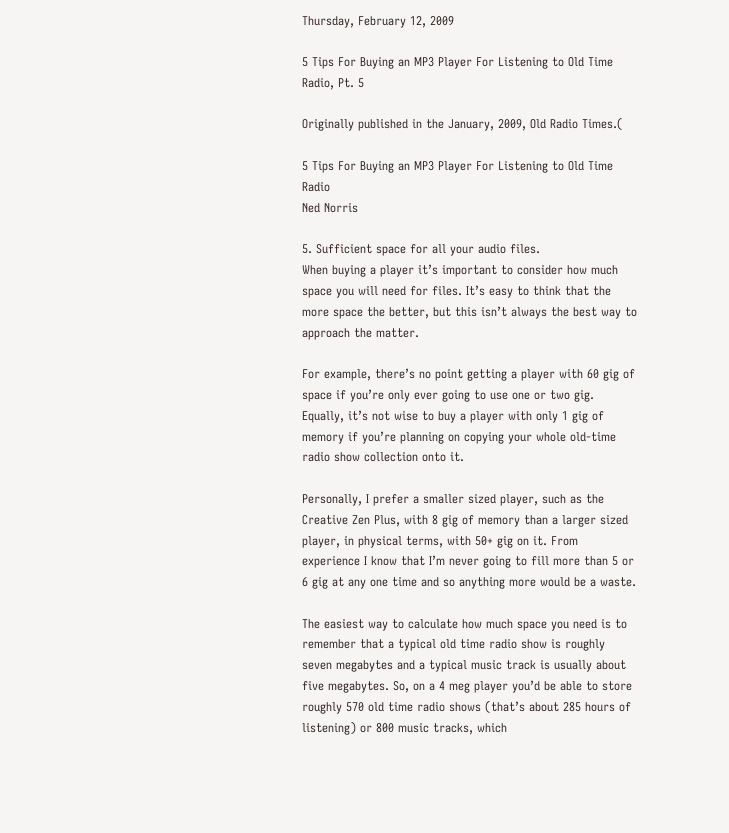Thursday, February 12, 2009

5 Tips For Buying an MP3 Player For Listening to Old Time Radio, Pt. 5

Originally published in the January, 2009, Old Radio Times.(

5 Tips For Buying an MP3 Player For Listening to Old Time Radio
Ned Norris

5. Sufficient space for all your audio files.
When buying a player it’s important to consider how much space you will need for files. It’s easy to think that the more space the better, but this isn’t always the best way to approach the matter.

For example, there’s no point getting a player with 60 gig of space if you’re only ever going to use one or two gig. Equally, it’s not wise to buy a player with only 1 gig of memory if you’re planning on copying your whole old-time radio show collection onto it.

Personally, I prefer a smaller sized player, such as the Creative Zen Plus, with 8 gig of memory than a larger sized player, in physical terms, with 50+ gig on it. From experience I know that I’m never going to fill more than 5 or 6 gig at any one time and so anything more would be a waste.

The easiest way to calculate how much space you need is to remember that a typical old time radio show is roughly seven megabytes and a typical music track is usually about five megabytes. So, on a 4 meg player you’d be able to store roughly 570 old time radio shows (that’s about 285 hours of listening) or 800 music tracks, which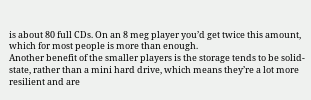is about 80 full CDs. On an 8 meg player you’d get twice this amount, which for most people is more than enough.
Another benefit of the smaller players is the storage tends to be solid-state, rather than a mini hard drive, which means they’re a lot more resilient and are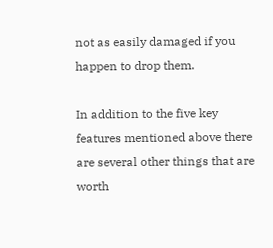not as easily damaged if you happen to drop them.

In addition to the five key features mentioned above there are several other things that are worth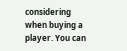considering when buying a player. You can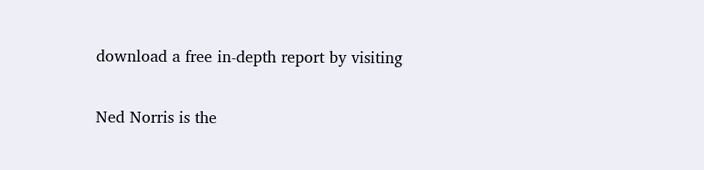download a free in-depth report by visiting

Ned Norris is the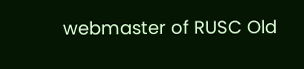webmaster of RUSC Old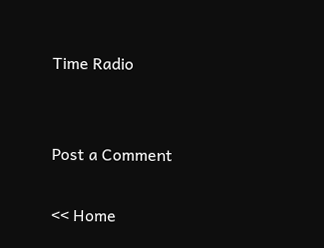Time Radio


Post a Comment

<< Home